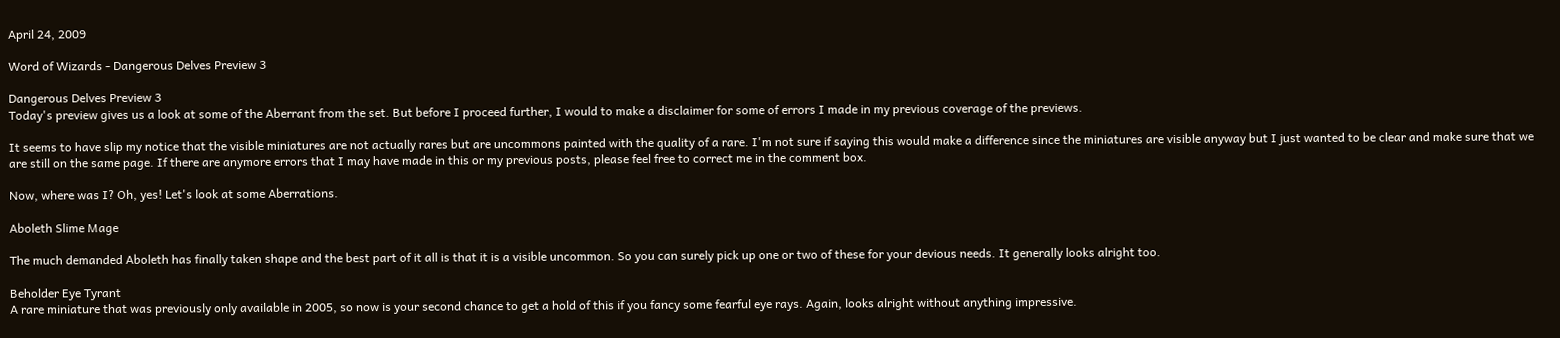April 24, 2009

Word of Wizards - Dangerous Delves Preview 3

Dangerous Delves Preview 3
Today's preview gives us a look at some of the Aberrant from the set. But before I proceed further, I would to make a disclaimer for some of errors I made in my previous coverage of the previews.

It seems to have slip my notice that the visible miniatures are not actually rares but are uncommons painted with the quality of a rare. I'm not sure if saying this would make a difference since the miniatures are visible anyway but I just wanted to be clear and make sure that we are still on the same page. If there are anymore errors that I may have made in this or my previous posts, please feel free to correct me in the comment box.

Now, where was I? Oh, yes! Let's look at some Aberrations.

Aboleth Slime Mage

The much demanded Aboleth has finally taken shape and the best part of it all is that it is a visible uncommon. So you can surely pick up one or two of these for your devious needs. It generally looks alright too.

Beholder Eye Tyrant
A rare miniature that was previously only available in 2005, so now is your second chance to get a hold of this if you fancy some fearful eye rays. Again, looks alright without anything impressive.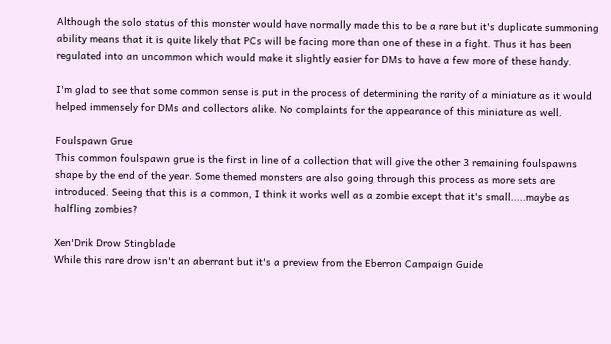Although the solo status of this monster would have normally made this to be a rare but it's duplicate summoning ability means that it is quite likely that PCs will be facing more than one of these in a fight. Thus it has been regulated into an uncommon which would make it slightly easier for DMs to have a few more of these handy.

I'm glad to see that some common sense is put in the process of determining the rarity of a miniature as it would helped immensely for DMs and collectors alike. No complaints for the appearance of this miniature as well.

Foulspawn Grue
This common foulspawn grue is the first in line of a collection that will give the other 3 remaining foulspawns shape by the end of the year. Some themed monsters are also going through this process as more sets are introduced. Seeing that this is a common, I think it works well as a zombie except that it's small.....maybe as halfling zombies?

Xen'Drik Drow Stingblade
While this rare drow isn't an aberrant but it's a preview from the Eberron Campaign Guide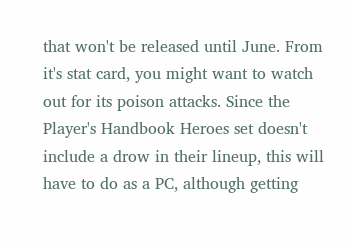that won't be released until June. From it's stat card, you might want to watch out for its poison attacks. Since the Player's Handbook Heroes set doesn't include a drow in their lineup, this will have to do as a PC, although getting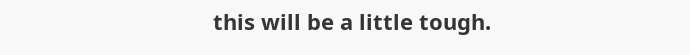this will be a little tough.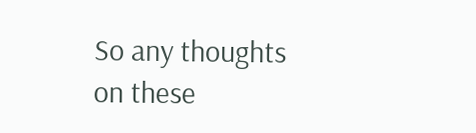So any thoughts on these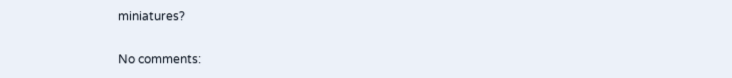miniatures?

No comments: